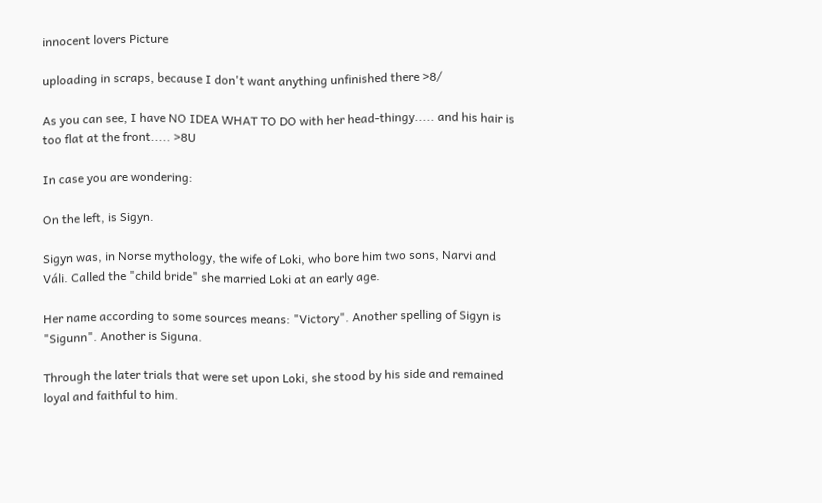innocent lovers Picture

uploading in scraps, because I don't want anything unfinished there >8/

As you can see, I have NO IDEA WHAT TO DO with her head-thingy..... and his hair is too flat at the front..... >8U

In case you are wondering:

On the left, is Sigyn.

Sigyn was, in Norse mythology, the wife of Loki, who bore him two sons, Narvi and Váli. Called the "child bride" she married Loki at an early age.

Her name according to some sources means: "Victory". Another spelling of Sigyn is "Sigunn". Another is Siguna.

Through the later trials that were set upon Loki, she stood by his side and remained loyal and faithful to him.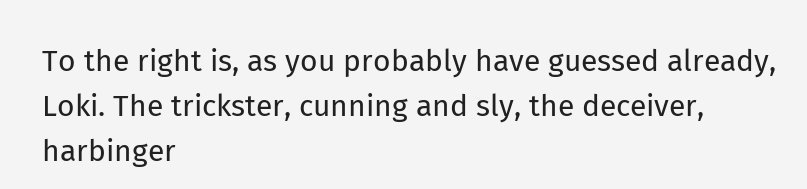To the right is, as you probably have guessed already, Loki. The trickster, cunning and sly, the deceiver, harbinger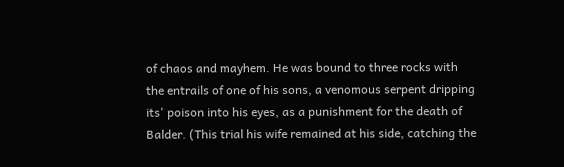of chaos and mayhem. He was bound to three rocks with the entrails of one of his sons, a venomous serpent dripping its' poison into his eyes, as a punishment for the death of Balder. (This trial his wife remained at his side, catching the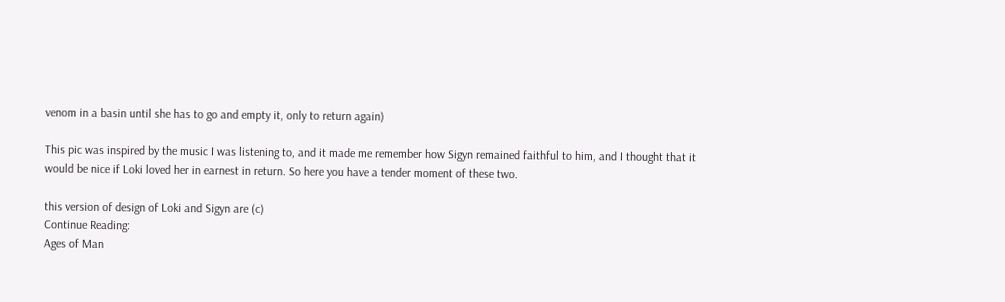venom in a basin until she has to go and empty it, only to return again)

This pic was inspired by the music I was listening to, and it made me remember how Sigyn remained faithful to him, and I thought that it would be nice if Loki loved her in earnest in return. So here you have a tender moment of these two.

this version of design of Loki and Sigyn are (c)
Continue Reading:
Ages of Man